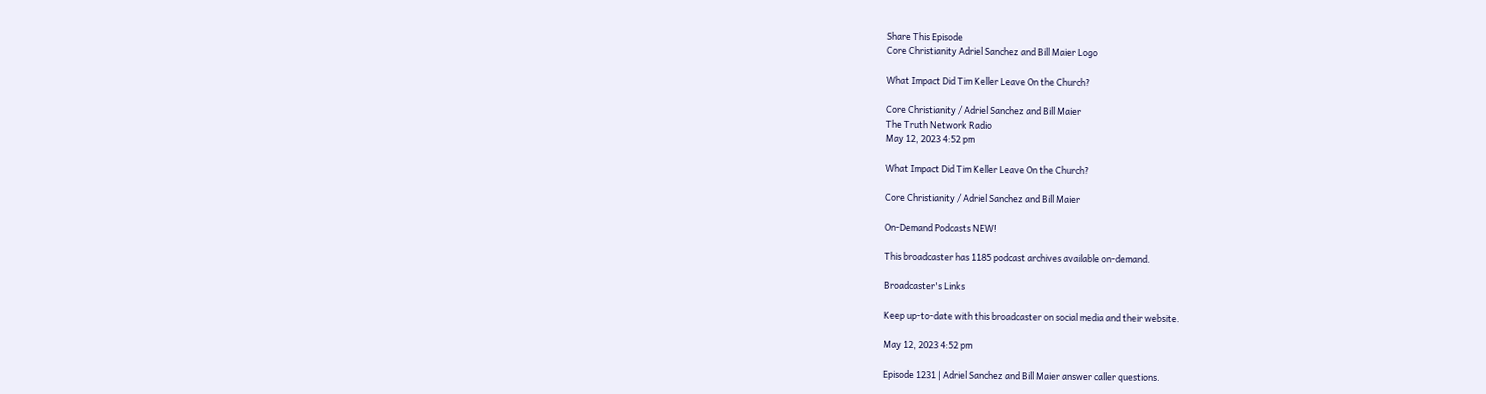Share This Episode
Core Christianity Adriel Sanchez and Bill Maier Logo

What Impact Did Tim Keller Leave On the Church?

Core Christianity / Adriel Sanchez and Bill Maier
The Truth Network Radio
May 12, 2023 4:52 pm

What Impact Did Tim Keller Leave On the Church?

Core Christianity / Adriel Sanchez and Bill Maier

On-Demand Podcasts NEW!

This broadcaster has 1185 podcast archives available on-demand.

Broadcaster's Links

Keep up-to-date with this broadcaster on social media and their website.

May 12, 2023 4:52 pm

Episode 1231 | Adriel Sanchez and Bill Maier answer caller questions.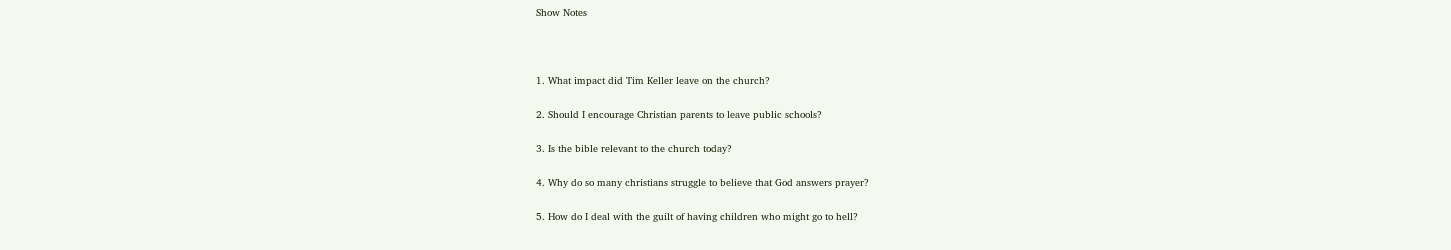Show Notes



1. What impact did Tim Keller leave on the church?

2. Should I encourage Christian parents to leave public schools?

3. Is the bible relevant to the church today?

4. Why do so many christians struggle to believe that God answers prayer?

5. How do I deal with the guilt of having children who might go to hell?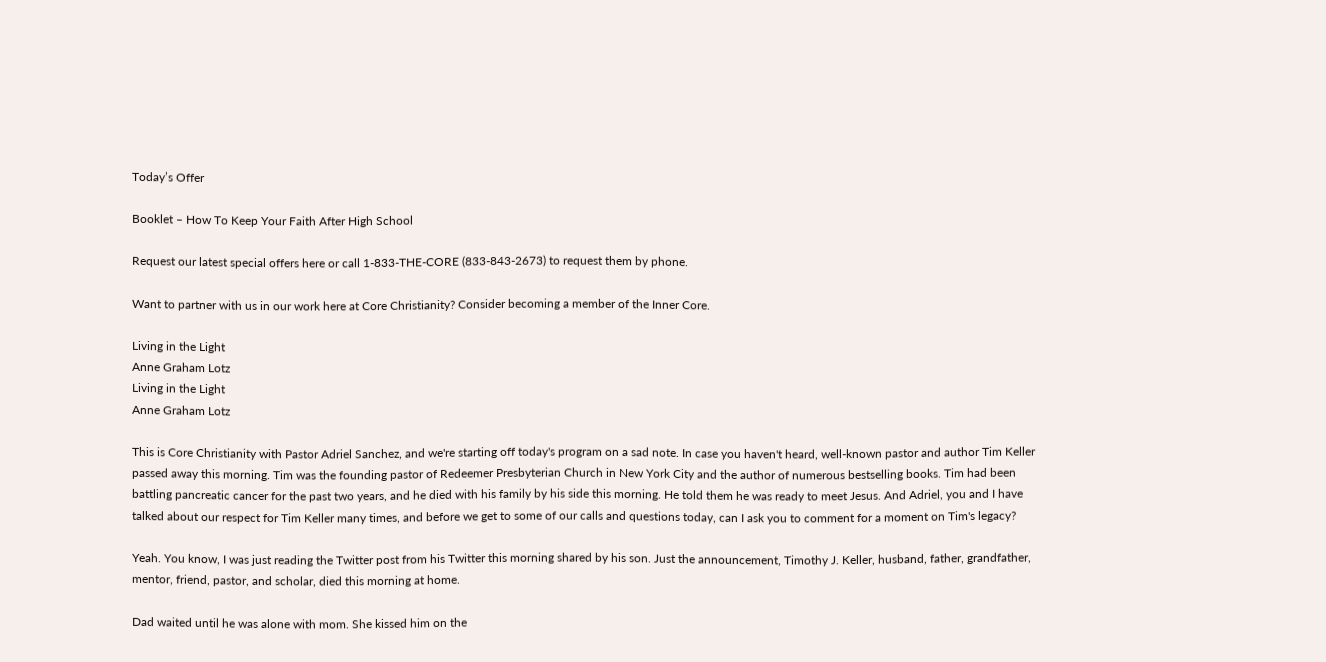Today’s Offer

Booklet – How To Keep Your Faith After High School

Request our latest special offers here or call 1-833-THE-CORE (833-843-2673) to request them by phone.

Want to partner with us in our work here at Core Christianity? Consider becoming a member of the Inner Core.

Living in the Light
Anne Graham Lotz
Living in the Light
Anne Graham Lotz

This is Core Christianity with Pastor Adriel Sanchez, and we're starting off today's program on a sad note. In case you haven't heard, well-known pastor and author Tim Keller passed away this morning. Tim was the founding pastor of Redeemer Presbyterian Church in New York City and the author of numerous bestselling books. Tim had been battling pancreatic cancer for the past two years, and he died with his family by his side this morning. He told them he was ready to meet Jesus. And Adriel, you and I have talked about our respect for Tim Keller many times, and before we get to some of our calls and questions today, can I ask you to comment for a moment on Tim's legacy?

Yeah. You know, I was just reading the Twitter post from his Twitter this morning shared by his son. Just the announcement, Timothy J. Keller, husband, father, grandfather, mentor, friend, pastor, and scholar, died this morning at home.

Dad waited until he was alone with mom. She kissed him on the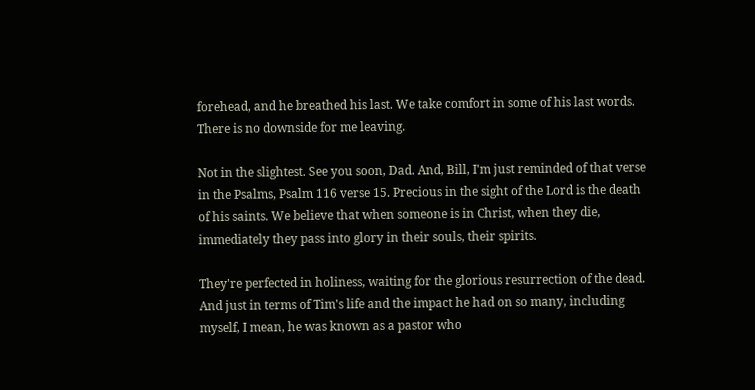forehead, and he breathed his last. We take comfort in some of his last words. There is no downside for me leaving.

Not in the slightest. See you soon, Dad. And, Bill, I'm just reminded of that verse in the Psalms, Psalm 116 verse 15. Precious in the sight of the Lord is the death of his saints. We believe that when someone is in Christ, when they die, immediately they pass into glory in their souls, their spirits.

They're perfected in holiness, waiting for the glorious resurrection of the dead. And just in terms of Tim's life and the impact he had on so many, including myself, I mean, he was known as a pastor who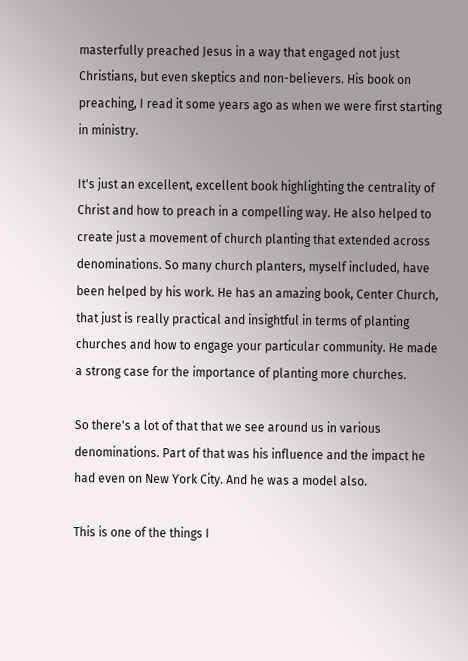masterfully preached Jesus in a way that engaged not just Christians, but even skeptics and non-believers. His book on preaching, I read it some years ago as when we were first starting in ministry.

It's just an excellent, excellent book highlighting the centrality of Christ and how to preach in a compelling way. He also helped to create just a movement of church planting that extended across denominations. So many church planters, myself included, have been helped by his work. He has an amazing book, Center Church, that just is really practical and insightful in terms of planting churches and how to engage your particular community. He made a strong case for the importance of planting more churches.

So there's a lot of that that we see around us in various denominations. Part of that was his influence and the impact he had even on New York City. And he was a model also.

This is one of the things I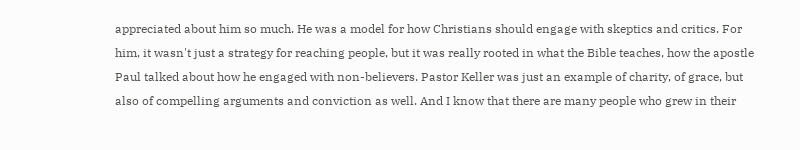appreciated about him so much. He was a model for how Christians should engage with skeptics and critics. For him, it wasn't just a strategy for reaching people, but it was really rooted in what the Bible teaches, how the apostle Paul talked about how he engaged with non-believers. Pastor Keller was just an example of charity, of grace, but also of compelling arguments and conviction as well. And I know that there are many people who grew in their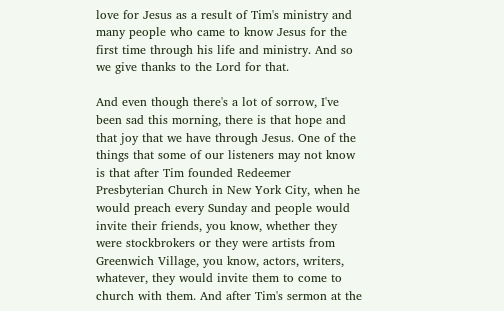love for Jesus as a result of Tim's ministry and many people who came to know Jesus for the first time through his life and ministry. And so we give thanks to the Lord for that.

And even though there's a lot of sorrow, I've been sad this morning, there is that hope and that joy that we have through Jesus. One of the things that some of our listeners may not know is that after Tim founded Redeemer Presbyterian Church in New York City, when he would preach every Sunday and people would invite their friends, you know, whether they were stockbrokers or they were artists from Greenwich Village, you know, actors, writers, whatever, they would invite them to come to church with them. And after Tim's sermon at the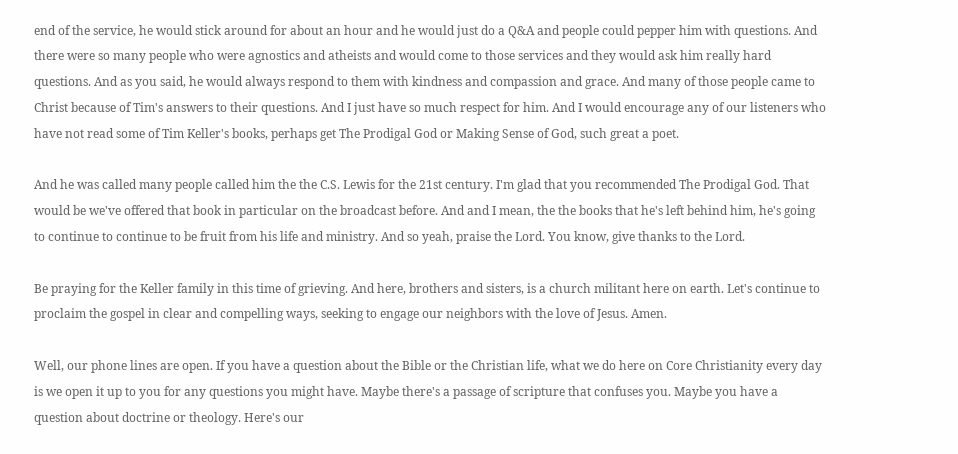end of the service, he would stick around for about an hour and he would just do a Q&A and people could pepper him with questions. And there were so many people who were agnostics and atheists and would come to those services and they would ask him really hard questions. And as you said, he would always respond to them with kindness and compassion and grace. And many of those people came to Christ because of Tim's answers to their questions. And I just have so much respect for him. And I would encourage any of our listeners who have not read some of Tim Keller's books, perhaps get The Prodigal God or Making Sense of God, such great a poet.

And he was called many people called him the the C.S. Lewis for the 21st century. I'm glad that you recommended The Prodigal God. That would be we've offered that book in particular on the broadcast before. And and I mean, the the books that he's left behind him, he's going to continue to continue to be fruit from his life and ministry. And so yeah, praise the Lord. You know, give thanks to the Lord.

Be praying for the Keller family in this time of grieving. And here, brothers and sisters, is a church militant here on earth. Let's continue to proclaim the gospel in clear and compelling ways, seeking to engage our neighbors with the love of Jesus. Amen.

Well, our phone lines are open. If you have a question about the Bible or the Christian life, what we do here on Core Christianity every day is we open it up to you for any questions you might have. Maybe there's a passage of scripture that confuses you. Maybe you have a question about doctrine or theology. Here's our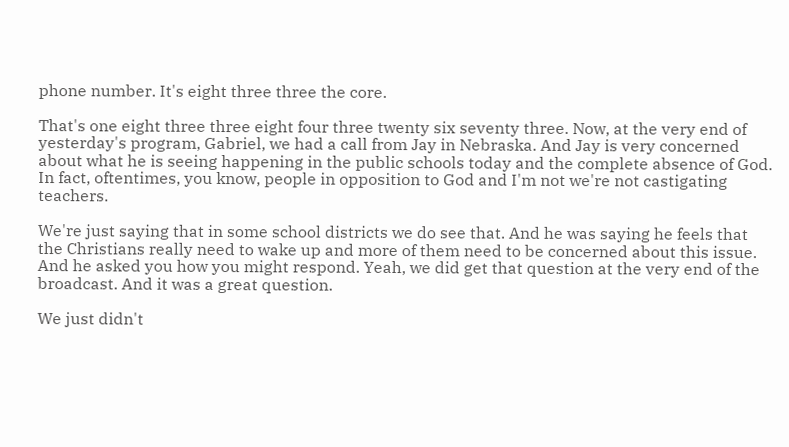phone number. It's eight three three the core.

That's one eight three three eight four three twenty six seventy three. Now, at the very end of yesterday's program, Gabriel, we had a call from Jay in Nebraska. And Jay is very concerned about what he is seeing happening in the public schools today and the complete absence of God. In fact, oftentimes, you know, people in opposition to God and I'm not we're not castigating teachers.

We're just saying that in some school districts we do see that. And he was saying he feels that the Christians really need to wake up and more of them need to be concerned about this issue. And he asked you how you might respond. Yeah, we did get that question at the very end of the broadcast. And it was a great question.

We just didn't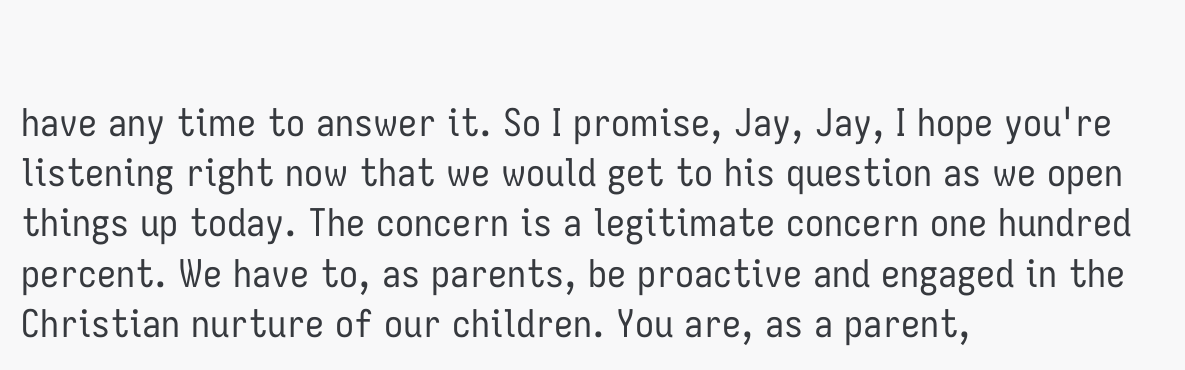have any time to answer it. So I promise, Jay, Jay, I hope you're listening right now that we would get to his question as we open things up today. The concern is a legitimate concern one hundred percent. We have to, as parents, be proactive and engaged in the Christian nurture of our children. You are, as a parent,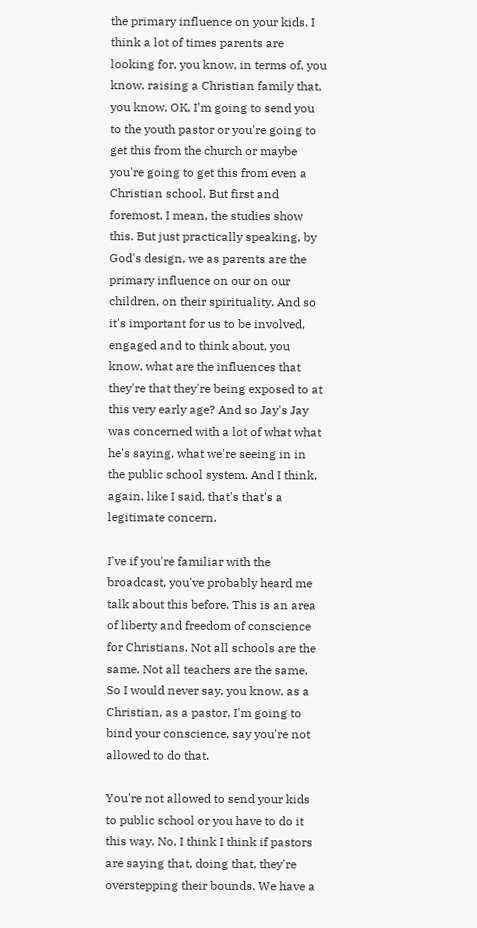the primary influence on your kids. I think a lot of times parents are looking for, you know, in terms of, you know, raising a Christian family that, you know, OK, I'm going to send you to the youth pastor or you're going to get this from the church or maybe you're going to get this from even a Christian school. But first and foremost, I mean, the studies show this. But just practically speaking, by God's design, we as parents are the primary influence on our on our children, on their spirituality. And so it's important for us to be involved, engaged and to think about, you know, what are the influences that they're that they're being exposed to at this very early age? And so Jay's Jay was concerned with a lot of what what he's saying, what we're seeing in in the public school system. And I think, again, like I said, that's that's a legitimate concern.

I've if you're familiar with the broadcast, you've probably heard me talk about this before. This is an area of liberty and freedom of conscience for Christians. Not all schools are the same. Not all teachers are the same. So I would never say, you know, as a Christian, as a pastor, I'm going to bind your conscience, say you're not allowed to do that.

You're not allowed to send your kids to public school or you have to do it this way. No, I think I think if pastors are saying that, doing that, they're overstepping their bounds. We have a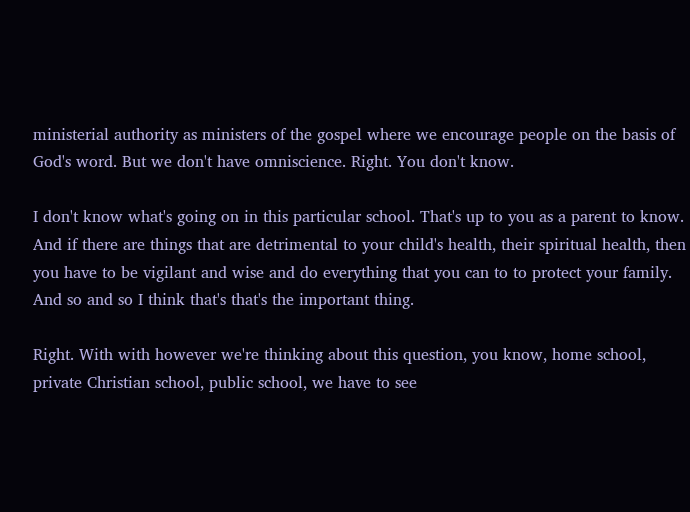ministerial authority as ministers of the gospel where we encourage people on the basis of God's word. But we don't have omniscience. Right. You don't know.

I don't know what's going on in this particular school. That's up to you as a parent to know. And if there are things that are detrimental to your child's health, their spiritual health, then you have to be vigilant and wise and do everything that you can to to protect your family. And so and so I think that's that's the important thing.

Right. With with however we're thinking about this question, you know, home school, private Christian school, public school, we have to see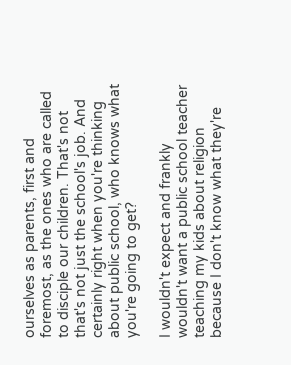ourselves as parents, first and foremost, as the ones who are called to disciple our children. That's not that's not just the school's job. And certainly right when you're thinking about public school, who knows what you're going to get?

I wouldn't expect and frankly wouldn't want a public school teacher teaching my kids about religion because I don't know what they're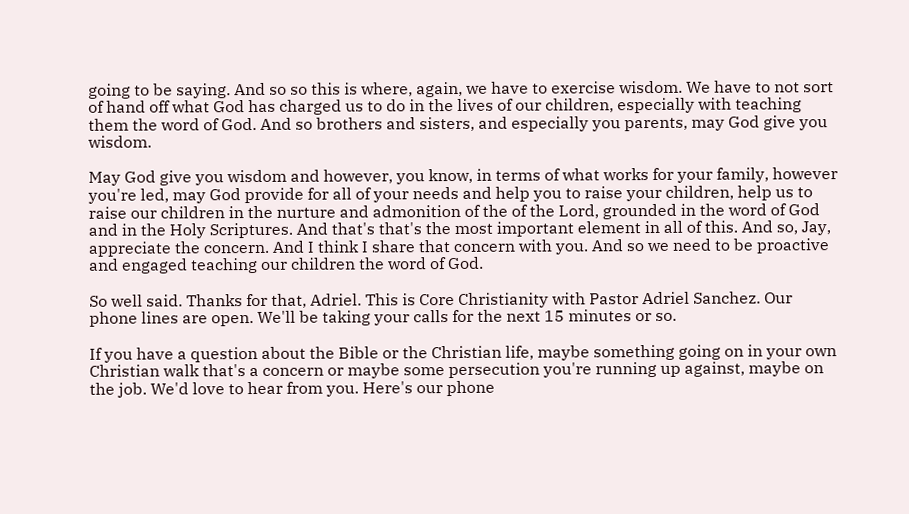going to be saying. And so so this is where, again, we have to exercise wisdom. We have to not sort of hand off what God has charged us to do in the lives of our children, especially with teaching them the word of God. And so brothers and sisters, and especially you parents, may God give you wisdom.

May God give you wisdom and however, you know, in terms of what works for your family, however you're led, may God provide for all of your needs and help you to raise your children, help us to raise our children in the nurture and admonition of the of the Lord, grounded in the word of God and in the Holy Scriptures. And that's that's the most important element in all of this. And so, Jay, appreciate the concern. And I think I share that concern with you. And so we need to be proactive and engaged teaching our children the word of God.

So well said. Thanks for that, Adriel. This is Core Christianity with Pastor Adriel Sanchez. Our phone lines are open. We'll be taking your calls for the next 15 minutes or so.

If you have a question about the Bible or the Christian life, maybe something going on in your own Christian walk that's a concern or maybe some persecution you're running up against, maybe on the job. We'd love to hear from you. Here's our phone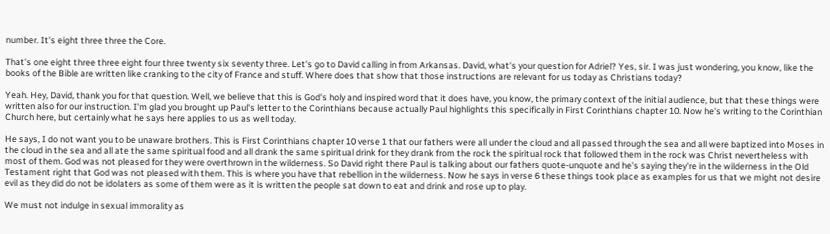number. It's eight three three the Core.

That's one eight three three eight four three twenty six seventy three. Let's go to David calling in from Arkansas. David, what's your question for Adriel? Yes, sir. I was just wondering, you know, like the books of the Bible are written like cranking to the city of France and stuff. Where does that show that those instructions are relevant for us today as Christians today?

Yeah. Hey, David, thank you for that question. Well, we believe that this is God's holy and inspired word that it does have, you know, the primary context of the initial audience, but that these things were written also for our instruction. I'm glad you brought up Paul's letter to the Corinthians because actually Paul highlights this specifically in First Corinthians chapter 10. Now he's writing to the Corinthian Church here, but certainly what he says here applies to us as well today.

He says, I do not want you to be unaware brothers. This is First Corinthians chapter 10 verse 1 that our fathers were all under the cloud and all passed through the sea and all were baptized into Moses in the cloud in the sea and all ate the same spiritual food and all drank the same spiritual drink for they drank from the rock the spiritual rock that followed them in the rock was Christ nevertheless with most of them. God was not pleased for they were overthrown in the wilderness. So David right there Paul is talking about our fathers quote-unquote and he's saying they're in the wilderness in the Old Testament right that God was not pleased with them. This is where you have that rebellion in the wilderness. Now he says in verse 6 these things took place as examples for us that we might not desire evil as they did do not be idolaters as some of them were as it is written the people sat down to eat and drink and rose up to play.

We must not indulge in sexual immorality as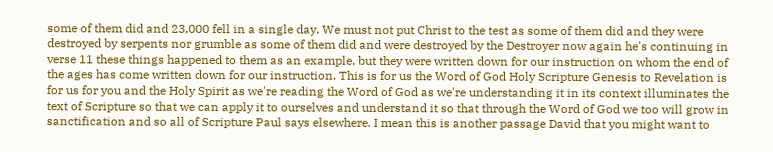some of them did and 23,000 fell in a single day. We must not put Christ to the test as some of them did and they were destroyed by serpents nor grumble as some of them did and were destroyed by the Destroyer now again he's continuing in verse 11 these things happened to them as an example, but they were written down for our instruction on whom the end of the ages has come written down for our instruction. This is for us the Word of God Holy Scripture Genesis to Revelation is for us for you and the Holy Spirit as we're reading the Word of God as we're understanding it in its context illuminates the text of Scripture so that we can apply it to ourselves and understand it so that through the Word of God we too will grow in sanctification and so all of Scripture Paul says elsewhere. I mean this is another passage David that you might want to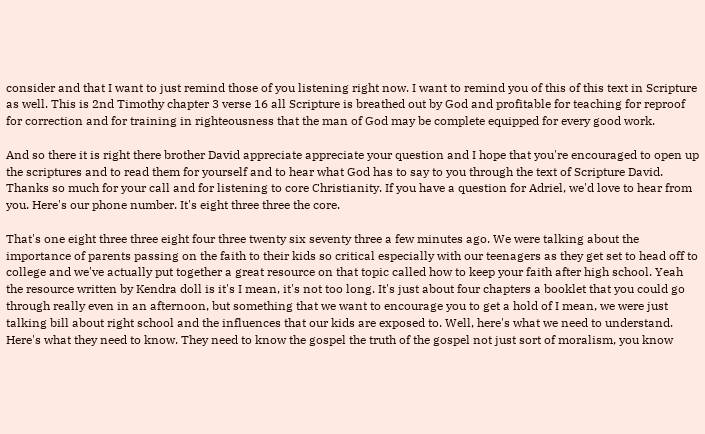consider and that I want to just remind those of you listening right now. I want to remind you of this of this text in Scripture as well. This is 2nd Timothy chapter 3 verse 16 all Scripture is breathed out by God and profitable for teaching for reproof for correction and for training in righteousness that the man of God may be complete equipped for every good work.

And so there it is right there brother David appreciate appreciate your question and I hope that you're encouraged to open up the scriptures and to read them for yourself and to hear what God has to say to you through the text of Scripture David. Thanks so much for your call and for listening to core Christianity. If you have a question for Adriel, we'd love to hear from you. Here's our phone number. It's eight three three the core.

That's one eight three three eight four three twenty six seventy three a few minutes ago. We were talking about the importance of parents passing on the faith to their kids so critical especially with our teenagers as they get set to head off to college and we've actually put together a great resource on that topic called how to keep your faith after high school. Yeah the resource written by Kendra doll is it's I mean, it's not too long. It's just about four chapters a booklet that you could go through really even in an afternoon, but something that we want to encourage you to get a hold of I mean, we were just talking bill about right school and the influences that our kids are exposed to. Well, here's what we need to understand. Here's what they need to know. They need to know the gospel the truth of the gospel not just sort of moralism, you know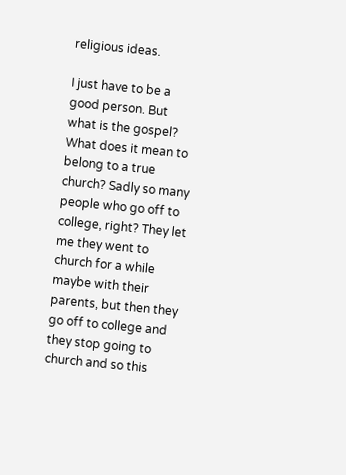religious ideas.

I just have to be a good person. But what is the gospel? What does it mean to belong to a true church? Sadly so many people who go off to college, right? They let me they went to church for a while maybe with their parents, but then they go off to college and they stop going to church and so this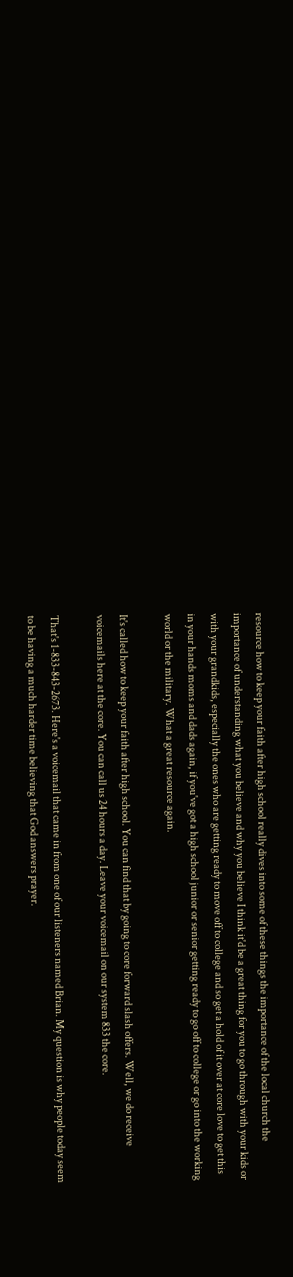resource how to keep your faith after high school really dives into some of these things the importance of the local church the importance of understanding what you believe and why you believe I think it'd be a great thing for you to go through with your kids or with your grandkids, especially the ones who are getting ready to move off to college and so get a hold of it over at core love to get this in your hands moms and dads again, if you've got a high school junior or senior getting ready to go off to college or go into the working world or the military. What a great resource again.

It's called how to keep your faith after high school. You can find that by going to core forward slash offers. Well, we do receive voicemails here at the core. You can call us 24 hours a day. Leave your voicemail on our system 833 the core.

That's 1-833-843-2673. Here's a voicemail that came in from one of our listeners named Brian. My question is why people today seem to be having a much harder time believing that God answers prayer.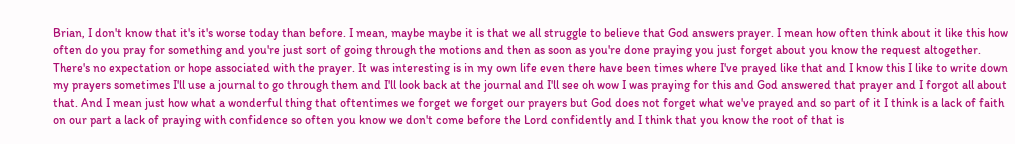Brian, I don't know that it's it's worse today than before. I mean, maybe maybe it is that we all struggle to believe that God answers prayer. I mean how often think about it like this how often do you pray for something and you're just sort of going through the motions and then as soon as you're done praying you just forget about you know the request altogether. There's no expectation or hope associated with the prayer. It was interesting is in my own life even there have been times where I've prayed like that and I know this I like to write down my prayers sometimes I'll use a journal to go through them and I'll look back at the journal and I'll see oh wow I was praying for this and God answered that prayer and I forgot all about that. And I mean just how what a wonderful thing that oftentimes we forget we forget our prayers but God does not forget what we've prayed and so part of it I think is a lack of faith on our part a lack of praying with confidence so often you know we don't come before the Lord confidently and I think that you know the root of that is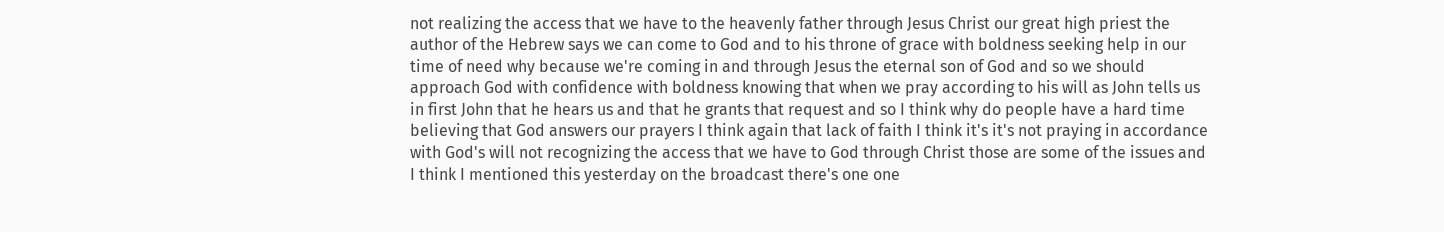not realizing the access that we have to the heavenly father through Jesus Christ our great high priest the author of the Hebrew says we can come to God and to his throne of grace with boldness seeking help in our time of need why because we're coming in and through Jesus the eternal son of God and so we should approach God with confidence with boldness knowing that when we pray according to his will as John tells us in first John that he hears us and that he grants that request and so I think why do people have a hard time believing that God answers our prayers I think again that lack of faith I think it's it's not praying in accordance with God's will not recognizing the access that we have to God through Christ those are some of the issues and I think I mentioned this yesterday on the broadcast there's one one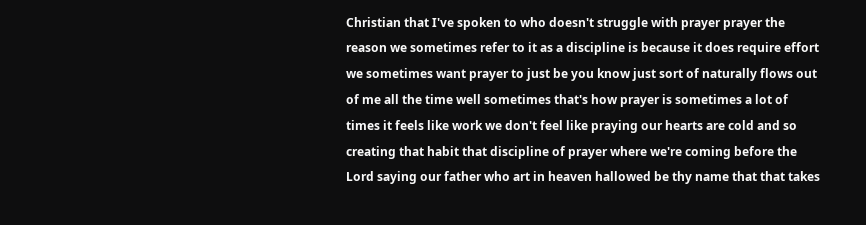Christian that I've spoken to who doesn't struggle with prayer prayer the reason we sometimes refer to it as a discipline is because it does require effort we sometimes want prayer to just be you know just sort of naturally flows out of me all the time well sometimes that's how prayer is sometimes a lot of times it feels like work we don't feel like praying our hearts are cold and so creating that habit that discipline of prayer where we're coming before the Lord saying our father who art in heaven hallowed be thy name that that takes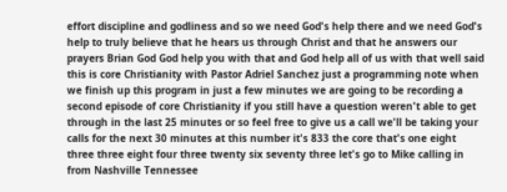effort discipline and godliness and so we need God's help there and we need God's help to truly believe that he hears us through Christ and that he answers our prayers Brian God God help you with that and God help all of us with that well said this is core Christianity with Pastor Adriel Sanchez just a programming note when we finish up this program in just a few minutes we are going to be recording a second episode of core Christianity if you still have a question weren't able to get through in the last 25 minutes or so feel free to give us a call we'll be taking your calls for the next 30 minutes at this number it's 833 the core that's one eight three three eight four three twenty six seventy three let's go to Mike calling in from Nashville Tennessee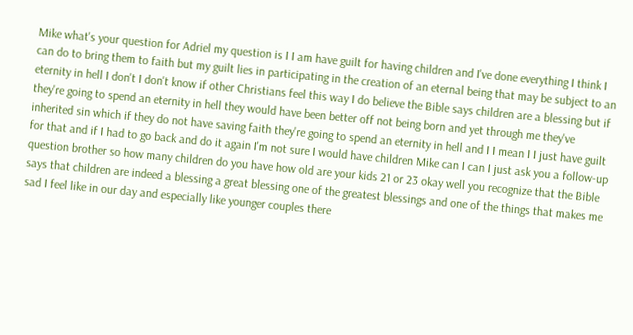Mike what's your question for Adriel my question is I I am have guilt for having children and I've done everything I think I can do to bring them to faith but my guilt lies in participating in the creation of an eternal being that may be subject to an eternity in hell I don't I don't know if other Christians feel this way I do believe the Bible says children are a blessing but if they're going to spend an eternity in hell they would have been better off not being born and yet through me they've inherited sin which if they do not have saving faith they're going to spend an eternity in hell and I I mean I I just have guilt for that and if I had to go back and do it again I'm not sure I would have children Mike can I can I just ask you a follow-up question brother so how many children do you have how old are your kids 21 or 23 okay well you recognize that the Bible says that children are indeed a blessing a great blessing one of the greatest blessings and one of the things that makes me sad I feel like in our day and especially like younger couples there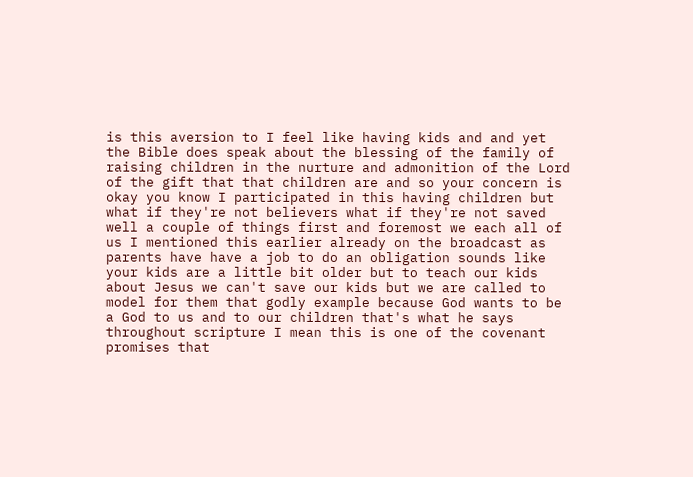is this aversion to I feel like having kids and and yet the Bible does speak about the blessing of the family of raising children in the nurture and admonition of the Lord of the gift that that children are and so your concern is okay you know I participated in this having children but what if they're not believers what if they're not saved well a couple of things first and foremost we each all of us I mentioned this earlier already on the broadcast as parents have have a job to do an obligation sounds like your kids are a little bit older but to teach our kids about Jesus we can't save our kids but we are called to model for them that godly example because God wants to be a God to us and to our children that's what he says throughout scripture I mean this is one of the covenant promises that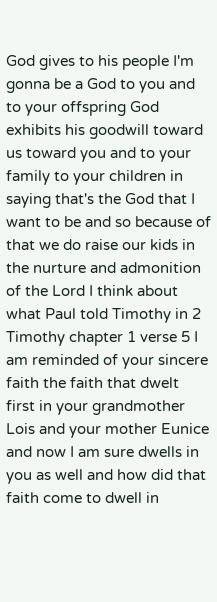God gives to his people I'm gonna be a God to you and to your offspring God exhibits his goodwill toward us toward you and to your family to your children in saying that's the God that I want to be and so because of that we do raise our kids in the nurture and admonition of the Lord I think about what Paul told Timothy in 2 Timothy chapter 1 verse 5 I am reminded of your sincere faith the faith that dwelt first in your grandmother Lois and your mother Eunice and now I am sure dwells in you as well and how did that faith come to dwell in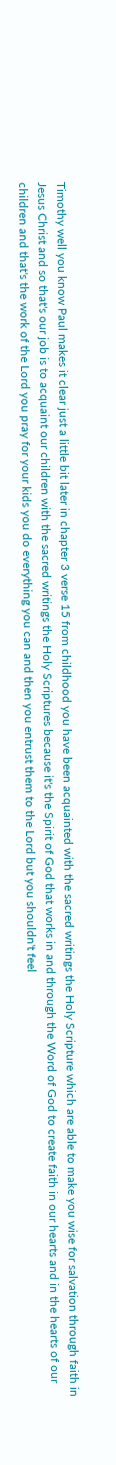Timothy well you know Paul makes it clear just a little bit later in chapter 3 verse 15 from childhood you have been acquainted with the sacred writings the Holy Scripture which are able to make you wise for salvation through faith in Jesus Christ and so that's our job is to acquaint our children with the sacred writings the Holy Scriptures because it's the Spirit of God that works in and through the Word of God to create faith in our hearts and in the hearts of our children and that's the work of the Lord you pray for your kids you do everything you can and then you entrust them to the Lord but you shouldn't feel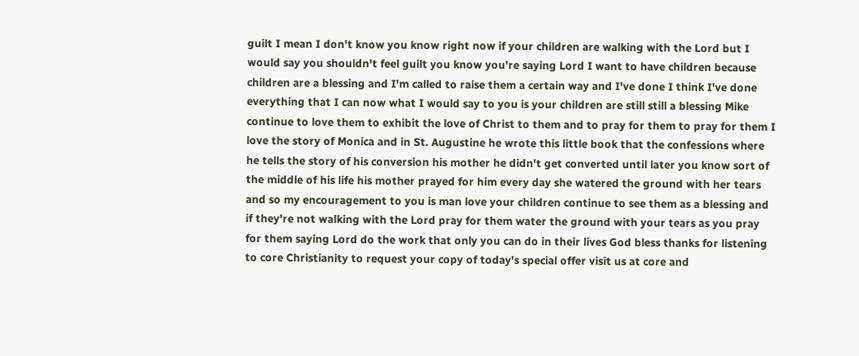guilt I mean I don't know you know right now if your children are walking with the Lord but I would say you shouldn't feel guilt you know you're saying Lord I want to have children because children are a blessing and I'm called to raise them a certain way and I've done I think I've done everything that I can now what I would say to you is your children are still still a blessing Mike continue to love them to exhibit the love of Christ to them and to pray for them to pray for them I love the story of Monica and in St. Augustine he wrote this little book that the confessions where he tells the story of his conversion his mother he didn't get converted until later you know sort of the middle of his life his mother prayed for him every day she watered the ground with her tears and so my encouragement to you is man love your children continue to see them as a blessing and if they're not walking with the Lord pray for them water the ground with your tears as you pray for them saying Lord do the work that only you can do in their lives God bless thanks for listening to core Christianity to request your copy of today's special offer visit us at core and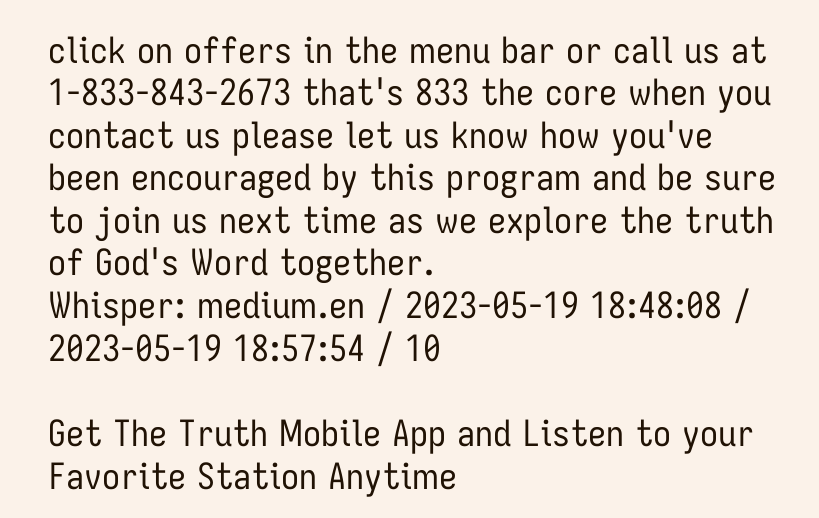click on offers in the menu bar or call us at 1-833-843-2673 that's 833 the core when you contact us please let us know how you've been encouraged by this program and be sure to join us next time as we explore the truth of God's Word together.
Whisper: medium.en / 2023-05-19 18:48:08 / 2023-05-19 18:57:54 / 10

Get The Truth Mobile App and Listen to your Favorite Station Anytime